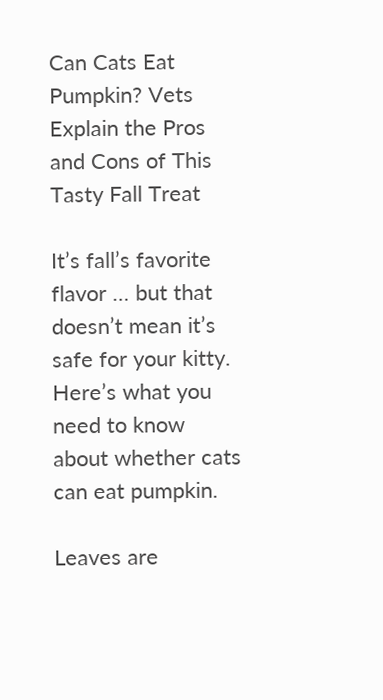Can Cats Eat Pumpkin? Vets Explain the Pros and Cons of This Tasty Fall Treat

It’s fall’s favorite flavor … but that doesn’t mean it’s safe for your kitty. Here’s what you need to know about whether cats can eat pumpkin.

Leaves are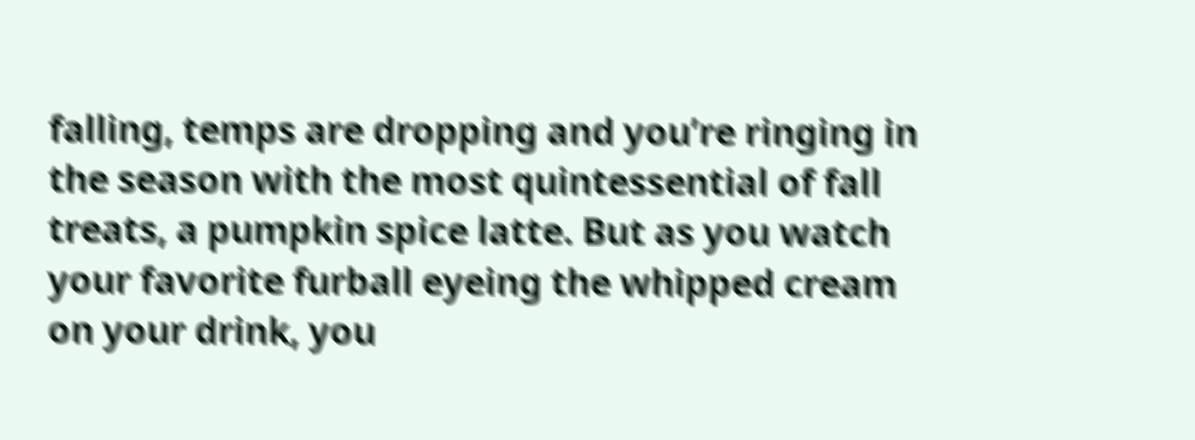falling, temps are dropping and you’re ringing in the season with the most quintessential of fall treats, a pumpkin spice latte. But as you watch your favorite furball eyeing the whipped cream on your drink, you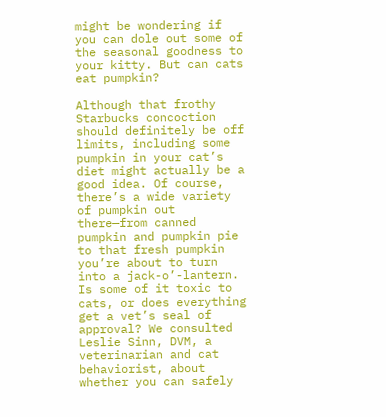might be wondering if you can dole out some of the seasonal goodness to your kitty. But can cats eat pumpkin?

Although that frothy Starbucks concoction should definitely be off limits, including some pumpkin in your cat’s diet might actually be a good idea. Of course, there’s a wide variety of pumpkin out there—from canned pumpkin and pumpkin pie to that fresh pumpkin you’re about to turn into a jack-o’-lantern. Is some of it toxic to cats, or does everything get a vet’s seal of approval? We consulted Leslie Sinn, DVM, a veterinarian and cat behaviorist, about whether you can safely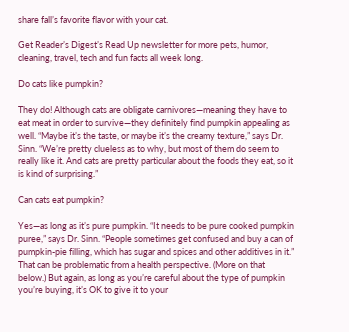share fall’s favorite flavor with your cat.

Get Reader’s Digest’s Read Up newsletter for more pets, humor, cleaning, travel, tech and fun facts all week long.

Do cats like pumpkin?

They do! Although cats are obligate carnivores—meaning they have to eat meat in order to survive—they definitely find pumpkin appealing as well. “Maybe it’s the taste, or maybe it’s the creamy texture,” says Dr. Sinn. “We’re pretty clueless as to why, but most of them do seem to really like it. And cats are pretty particular about the foods they eat, so it is kind of surprising.”

Can cats eat pumpkin?

Yes—as long as it’s pure pumpkin. “It needs to be pure cooked pumpkin puree,” says Dr. Sinn. “People sometimes get confused and buy a can of pumpkin-pie filling, which has sugar and spices and other additives in it.” That can be problematic from a health perspective. (More on that below.) But again, as long as you’re careful about the type of pumpkin you’re buying, it’s OK to give it to your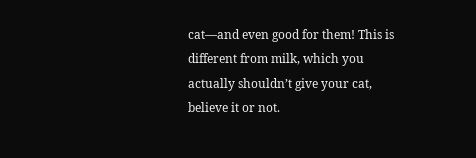cat—and even good for them! This is different from milk, which you actually shouldn’t give your cat, believe it or not.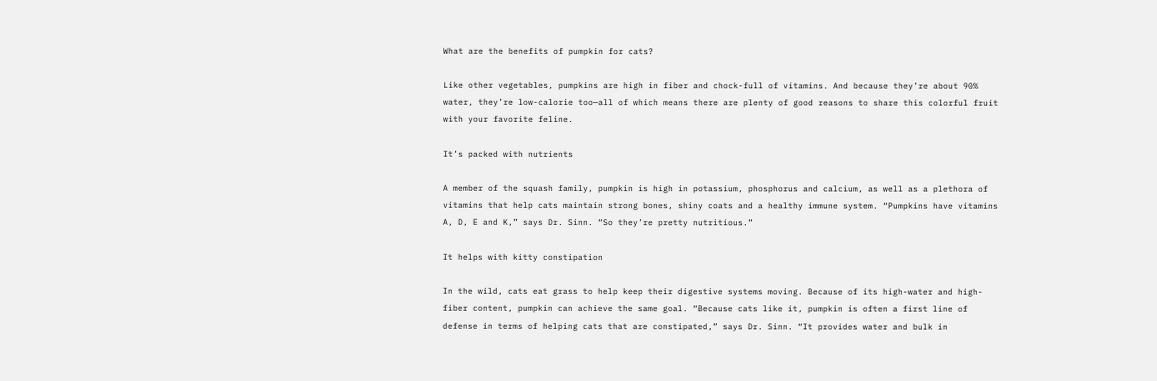What are the benefits of pumpkin for cats?

Like other vegetables, pumpkins are high in fiber and chock-full of vitamins. And because they’re about 90% water, they’re low-calorie too—all of which means there are plenty of good reasons to share this colorful fruit with your favorite feline.

It’s packed with nutrients

A member of the squash family, pumpkin is high in potassium, phosphorus and calcium, as well as a plethora of vitamins that help cats maintain strong bones, shiny coats and a healthy immune system. “Pumpkins have vitamins A, D, E and K,” says Dr. Sinn. “So they’re pretty nutritious.”

It helps with kitty constipation

In the wild, cats eat grass to help keep their digestive systems moving. Because of its high-water and high-fiber content, pumpkin can achieve the same goal. “Because cats like it, pumpkin is often a first line of defense in terms of helping cats that are constipated,” says Dr. Sinn. “It provides water and bulk in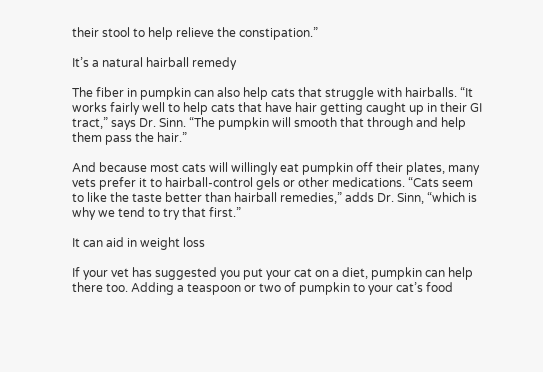their stool to help relieve the constipation.”

It’s a natural hairball remedy

The fiber in pumpkin can also help cats that struggle with hairballs. “It works fairly well to help cats that have hair getting caught up in their GI tract,” says Dr. Sinn. “The pumpkin will smooth that through and help them pass the hair.”

And because most cats will willingly eat pumpkin off their plates, many vets prefer it to hairball-control gels or other medications. “Cats seem to like the taste better than hairball remedies,” adds Dr. Sinn, “which is why we tend to try that first.”

It can aid in weight loss

If your vet has suggested you put your cat on a diet, pumpkin can help there too. Adding a teaspoon or two of pumpkin to your cat’s food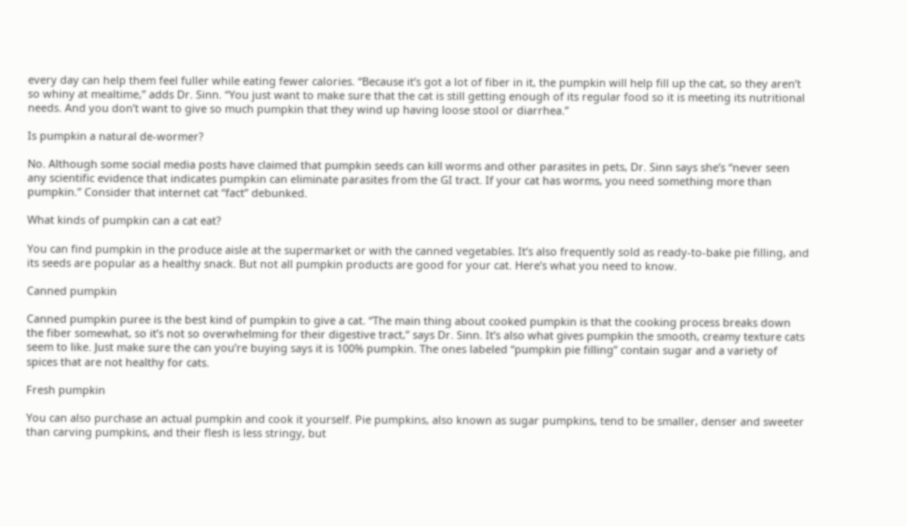every day can help them feel fuller while eating fewer calories. “Because it’s got a lot of fiber in it, the pumpkin will help fill up the cat, so they aren’t so whiny at mealtime,” adds Dr. Sinn. “You just want to make sure that the cat is still getting enough of its regular food so it is meeting its nutritional needs. And you don’t want to give so much pumpkin that they wind up having loose stool or diarrhea.”

Is pumpkin a natural de-wormer?

No. Although some social media posts have claimed that pumpkin seeds can kill worms and other parasites in pets, Dr. Sinn says she’s “never seen any scientific evidence that indicates pumpkin can eliminate parasites from the GI tract. If your cat has worms, you need something more than pumpkin.” Consider that internet cat “fact” debunked.

What kinds of pumpkin can a cat eat?

You can find pumpkin in the produce aisle at the supermarket or with the canned vegetables. It’s also frequently sold as ready-to-bake pie filling, and its seeds are popular as a healthy snack. But not all pumpkin products are good for your cat. Here’s what you need to know.

Canned pumpkin

Canned pumpkin puree is the best kind of pumpkin to give a cat. “The main thing about cooked pumpkin is that the cooking process breaks down the fiber somewhat, so it’s not so overwhelming for their digestive tract,” says Dr. Sinn. It’s also what gives pumpkin the smooth, creamy texture cats seem to like. Just make sure the can you’re buying says it is 100% pumpkin. The ones labeled “pumpkin pie filling” contain sugar and a variety of spices that are not healthy for cats.

Fresh pumpkin

You can also purchase an actual pumpkin and cook it yourself. Pie pumpkins, also known as sugar pumpkins, tend to be smaller, denser and sweeter than carving pumpkins, and their flesh is less stringy, but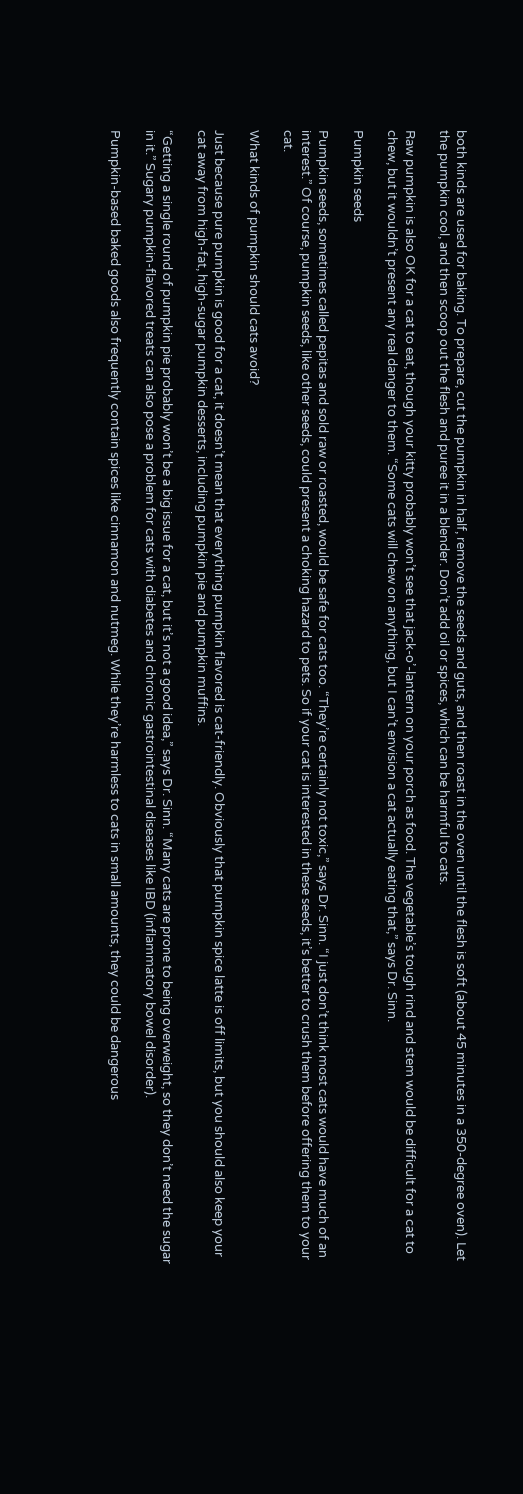both kinds are used for baking. To prepare, cut the pumpkin in half, remove the seeds and guts, and then roast in the oven until the flesh is soft (about 45 minutes in a 350-degree oven). Let the pumpkin cool, and then scoop out the flesh and puree it in a blender. Don’t add oil or spices, which can be harmful to cats.

Raw pumpkin is also OK for a cat to eat, though your kitty probably won’t see that jack-o’-lantern on your porch as food. The vegetable’s tough rind and stem would be difficult for a cat to chew, but it wouldn’t present any real danger to them. “Some cats will chew on anything, but I can’t envision a cat actually eating that,” says Dr. Sinn.

Pumpkin seeds

Pumpkin seeds, sometimes called pepitas and sold raw or roasted, would be safe for cats too. “They’re certainly not toxic,” says Dr. Sinn. “I just don’t think most cats would have much of an interest.” Of course, pumpkin seeds, like other seeds, could present a choking hazard to pets. So if your cat is interested in these seeds, it’s better to crush them before offering them to your cat.

What kinds of pumpkin should cats avoid?

Just because pure pumpkin is good for a cat, it doesn’t mean that everything pumpkin flavored is cat-friendly. Obviously that pumpkin spice latte is off limits, but you should also keep your cat away from high-fat, high-sugar pumpkin desserts, including pumpkin pie and pumpkin muffins.

“Getting a single round of pumpkin pie probably won’t be a big issue for a cat, but it’s not a good idea,” says Dr. Sinn. “Many cats are prone to being overweight, so they don’t need the sugar in it.” Sugary pumpkin-flavored treats can also pose a problem for cats with diabetes and chronic gastrointestinal diseases like IBD (inflammatory bowel disorder).

Pumpkin-based baked goods also frequently contain spices like cinnamon and nutmeg. While they’re harmless to cats in small amounts, they could be dangerous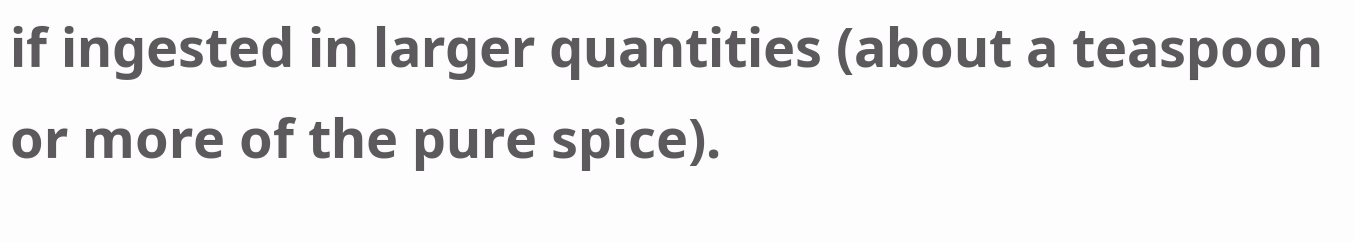if ingested in larger quantities (about a teaspoon or more of the pure spice).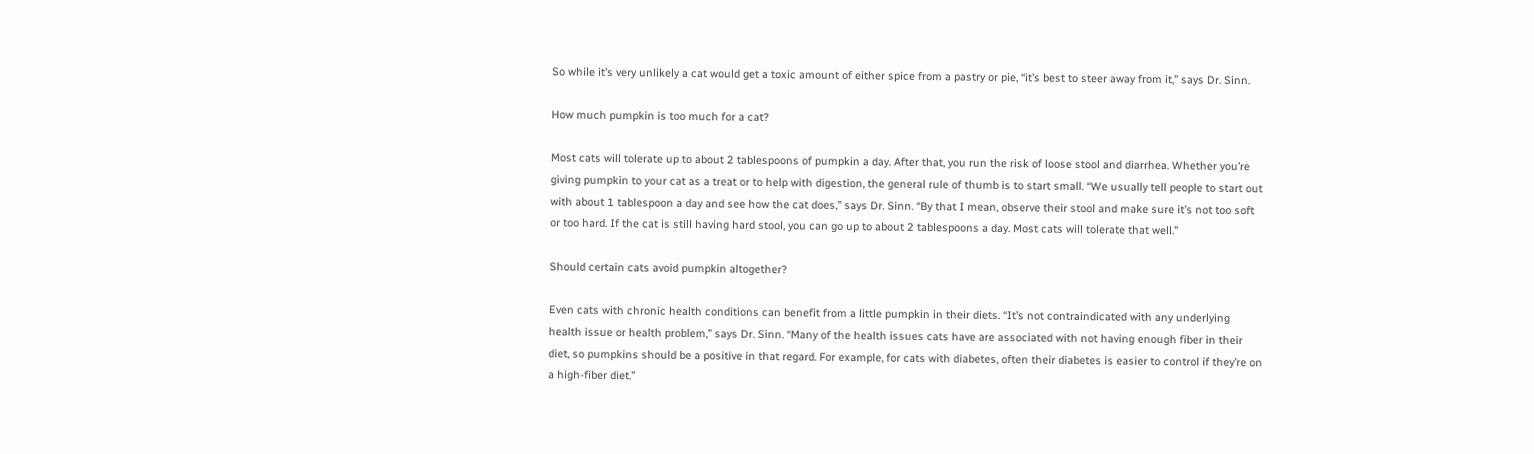So while it’s very unlikely a cat would get a toxic amount of either spice from a pastry or pie, “it’s best to steer away from it,” says Dr. Sinn.

How much pumpkin is too much for a cat?

Most cats will tolerate up to about 2 tablespoons of pumpkin a day. After that, you run the risk of loose stool and diarrhea. Whether you’re giving pumpkin to your cat as a treat or to help with digestion, the general rule of thumb is to start small. “We usually tell people to start out with about 1 tablespoon a day and see how the cat does,” says Dr. Sinn. “By that I mean, observe their stool and make sure it’s not too soft or too hard. If the cat is still having hard stool, you can go up to about 2 tablespoons a day. Most cats will tolerate that well.”

Should certain cats avoid pumpkin altogether?

Even cats with chronic health conditions can benefit from a little pumpkin in their diets. “It’s not contraindicated with any underlying health issue or health problem,” says Dr. Sinn. “Many of the health issues cats have are associated with not having enough fiber in their diet, so pumpkins should be a positive in that regard. For example, for cats with diabetes, often their diabetes is easier to control if they’re on a high-fiber diet.”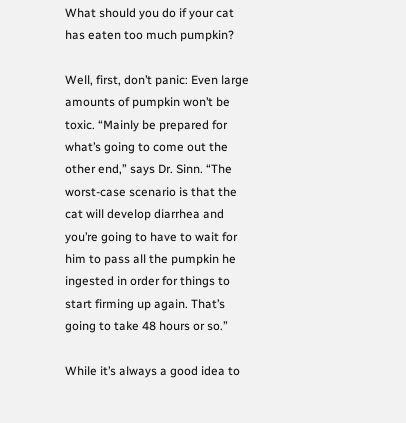What should you do if your cat has eaten too much pumpkin?

Well, first, don’t panic: Even large amounts of pumpkin won’t be toxic. “Mainly be prepared for what’s going to come out the other end,” says Dr. Sinn. “The worst-case scenario is that the cat will develop diarrhea and you’re going to have to wait for him to pass all the pumpkin he ingested in order for things to start firming up again. That’s going to take 48 hours or so.”

While it’s always a good idea to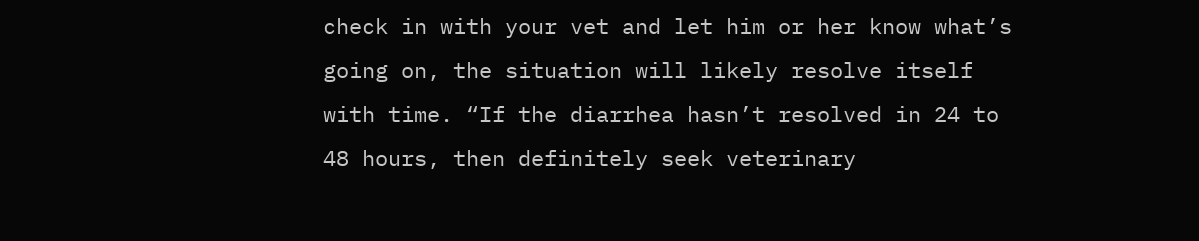check in with your vet and let him or her know what’s going on, the situation will likely resolve itself with time. “If the diarrhea hasn’t resolved in 24 to 48 hours, then definitely seek veterinary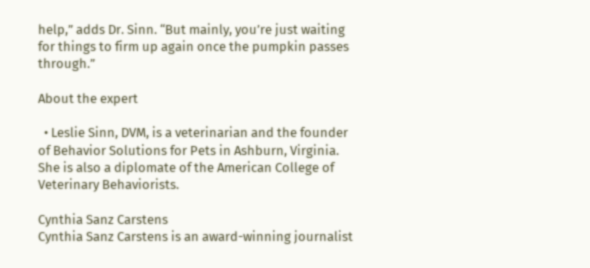help,” adds Dr. Sinn. “But mainly, you’re just waiting for things to firm up again once the pumpkin passes through.”

About the expert

  • Leslie Sinn, DVM, is a veterinarian and the founder of Behavior Solutions for Pets in Ashburn, Virginia. She is also a diplomate of the American College of Veterinary Behaviorists.

Cynthia Sanz Carstens
Cynthia Sanz Carstens is an award-winning journalist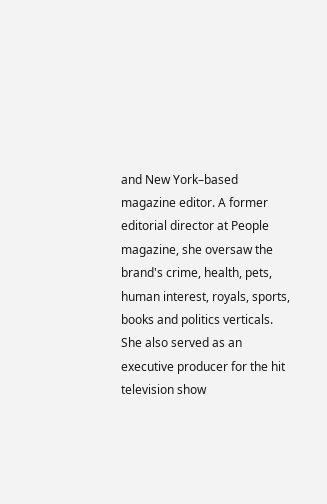and New York–based magazine editor. A former editorial director at People magazine, she oversaw the brand's crime, health, pets, human interest, royals, sports, books and politics verticals. She also served as an executive producer for the hit television show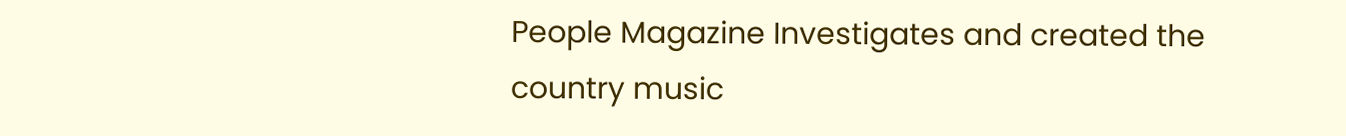People Magazine Investigates and created the country music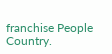franchise People Country.